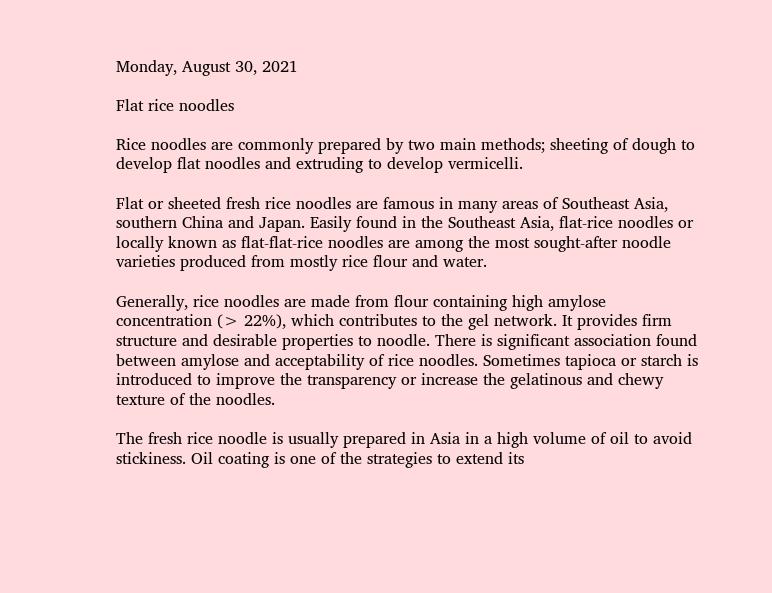Monday, August 30, 2021

Flat rice noodles

Rice noodles are commonly prepared by two main methods; sheeting of dough to develop flat noodles and extruding to develop vermicelli.

Flat or sheeted fresh rice noodles are famous in many areas of Southeast Asia, southern China and Japan. Easily found in the Southeast Asia, flat-rice noodles or locally known as flat-flat-rice noodles are among the most sought-after noodle varieties produced from mostly rice flour and water.

Generally, rice noodles are made from flour containing high amylose concentration (> 22%), which contributes to the gel network. It provides firm structure and desirable properties to noodle. There is significant association found between amylose and acceptability of rice noodles. Sometimes tapioca or starch is introduced to improve the transparency or increase the gelatinous and chewy texture of the noodles.

The fresh rice noodle is usually prepared in Asia in a high volume of oil to avoid stickiness. Oil coating is one of the strategies to extend its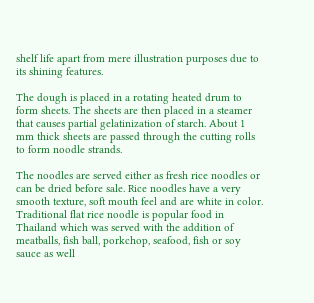shelf life apart from mere illustration purposes due to its shining features.

The dough is placed in a rotating heated drum to form sheets. The sheets are then placed in a steamer that causes partial gelatinization of starch. About 1 mm thick sheets are passed through the cutting rolls to form noodle strands.

The noodles are served either as fresh rice noodles or can be dried before sale. Rice noodles have a very smooth texture, soft mouth feel and are white in color. Traditional flat rice noodle is popular food in Thailand which was served with the addition of meatballs, fish ball, porkchop, seafood, fish or soy sauce as well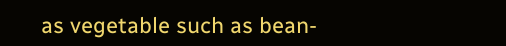as vegetable such as bean-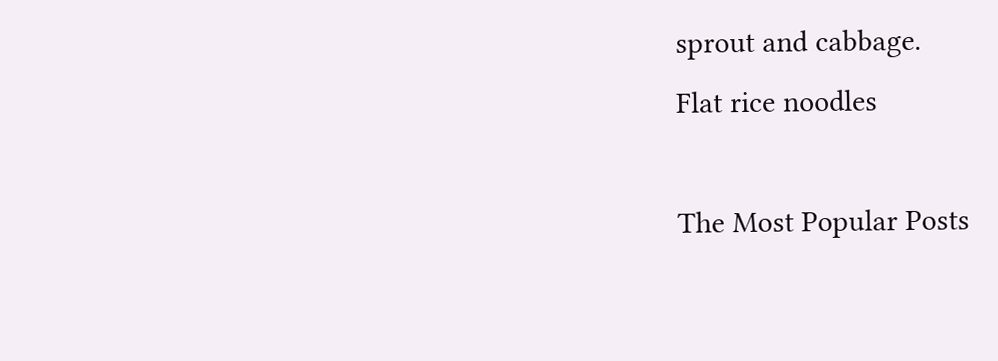sprout and cabbage.
Flat rice noodles

The Most Popular Posts